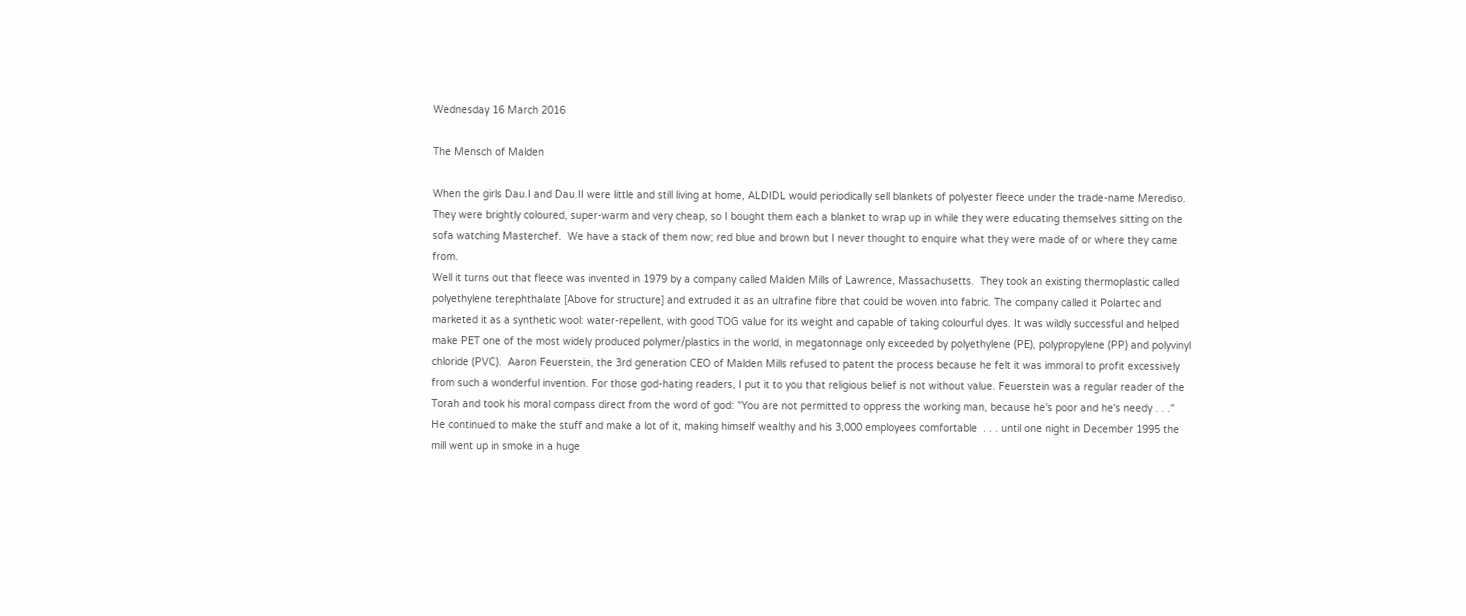Wednesday 16 March 2016

The Mensch of Malden

When the girls Dau.I and Dau.II were little and still living at home, ALDIDL would periodically sell blankets of polyester fleece under the trade-name Merediso.  They were brightly coloured, super-warm and very cheap, so I bought them each a blanket to wrap up in while they were educating themselves sitting on the sofa watching Masterchef.  We have a stack of them now; red blue and brown but I never thought to enquire what they were made of or where they came from.
Well it turns out that fleece was invented in 1979 by a company called Malden Mills of Lawrence, Massachusetts.  They took an existing thermoplastic called polyethylene terephthalate [Above for structure] and extruded it as an ultrafine fibre that could be woven into fabric. The company called it Polartec and marketed it as a synthetic wool: water-repellent, with good TOG value for its weight and capable of taking colourful dyes. It was wildly successful and helped make PET one of the most widely produced polymer/plastics in the world, in megatonnage only exceeded by polyethylene (PE), polypropylene (PP) and polyvinyl chloride (PVC).  Aaron Feuerstein, the 3rd generation CEO of Malden Mills refused to patent the process because he felt it was immoral to profit excessively from such a wonderful invention. For those god-hating readers, I put it to you that religious belief is not without value. Feuerstein was a regular reader of the Torah and took his moral compass direct from the word of god: "You are not permitted to oppress the working man, because he's poor and he's needy . . ."  He continued to make the stuff and make a lot of it, making himself wealthy and his 3,000 employees comfortable  . . . until one night in December 1995 the mill went up in smoke in a huge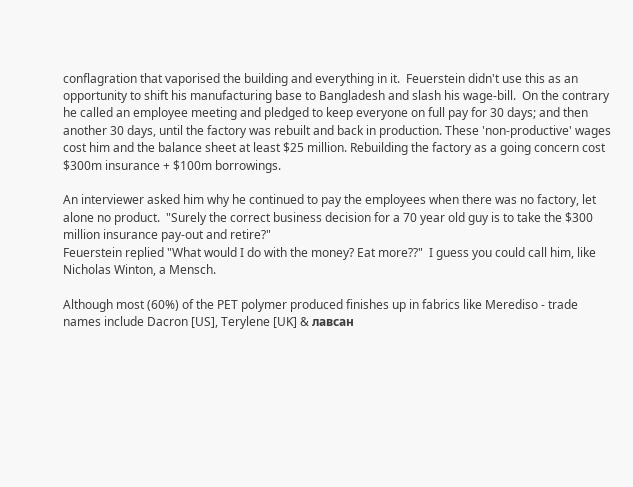conflagration that vaporised the building and everything in it.  Feuerstein didn't use this as an opportunity to shift his manufacturing base to Bangladesh and slash his wage-bill.  On the contrary he called an employee meeting and pledged to keep everyone on full pay for 30 days; and then another 30 days, until the factory was rebuilt and back in production. These 'non-productive' wages cost him and the balance sheet at least $25 million. Rebuilding the factory as a going concern cost $300m insurance + $100m borrowings.

An interviewer asked him why he continued to pay the employees when there was no factory, let alone no product.  "Surely the correct business decision for a 70 year old guy is to take the $300 million insurance pay-out and retire?"
Feuerstein replied "What would I do with the money? Eat more??"  I guess you could call him, like Nicholas Winton, a Mensch.

Although most (60%) of the PET polymer produced finishes up in fabrics like Merediso - trade names include Dacron [US], Terylene [UK] & лавсан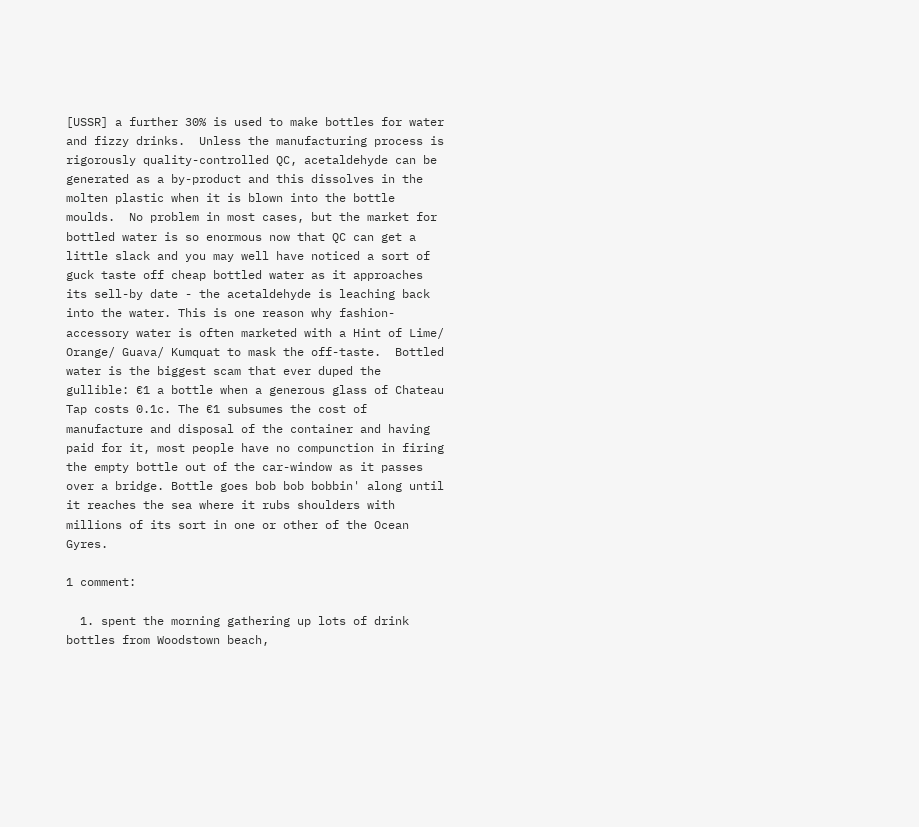[USSR] a further 30% is used to make bottles for water and fizzy drinks.  Unless the manufacturing process is rigorously quality-controlled QC, acetaldehyde can be generated as a by-product and this dissolves in the molten plastic when it is blown into the bottle moulds.  No problem in most cases, but the market for bottled water is so enormous now that QC can get a little slack and you may well have noticed a sort of guck taste off cheap bottled water as it approaches its sell-by date - the acetaldehyde is leaching back into the water. This is one reason why fashion-accessory water is often marketed with a Hint of Lime/ Orange/ Guava/ Kumquat to mask the off-taste.  Bottled water is the biggest scam that ever duped the gullible: €1 a bottle when a generous glass of Chateau Tap costs 0.1c. The €1 subsumes the cost of manufacture and disposal of the container and having paid for it, most people have no compunction in firing the empty bottle out of the car-window as it passes over a bridge. Bottle goes bob bob bobbin' along until it reaches the sea where it rubs shoulders with millions of its sort in one or other of the Ocean Gyres.

1 comment:

  1. spent the morning gathering up lots of drink bottles from Woodstown beach,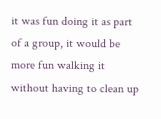it was fun doing it as part of a group, it would be more fun walking it without having to clean up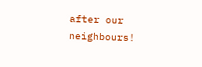after our neighbours!